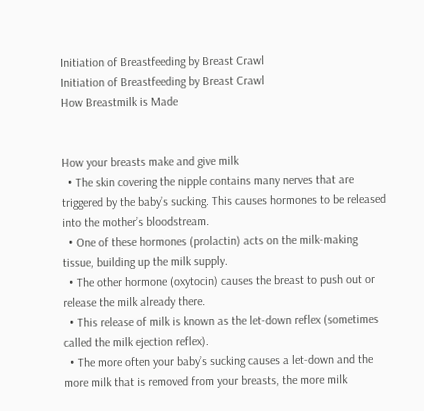Initiation of Breastfeeding by Breast Crawl
Initiation of Breastfeeding by Breast Crawl
How Breastmilk is Made


How your breasts make and give milk
  • The skin covering the nipple contains many nerves that are triggered by the baby’s sucking. This causes hormones to be released into the mother’s bloodstream.
  • One of these hormones (prolactin) acts on the milk-making tissue, building up the milk supply.
  • The other hormone (oxytocin) causes the breast to push out or release the milk already there.
  • This release of milk is known as the let-down reflex (sometimes called the milk ejection reflex).
  • The more often your baby’s sucking causes a let-down and the more milk that is removed from your breasts, the more milk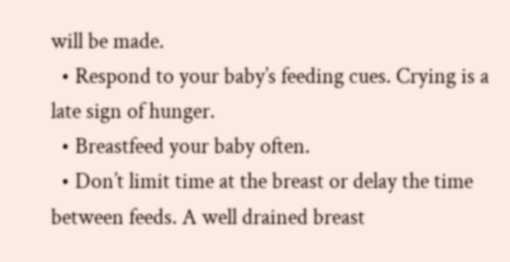will be made.
  • Respond to your baby’s feeding cues. Crying is a late sign of hunger.
  • Breastfeed your baby often.
  • Don’t limit time at the breast or delay the time between feeds. A well drained breast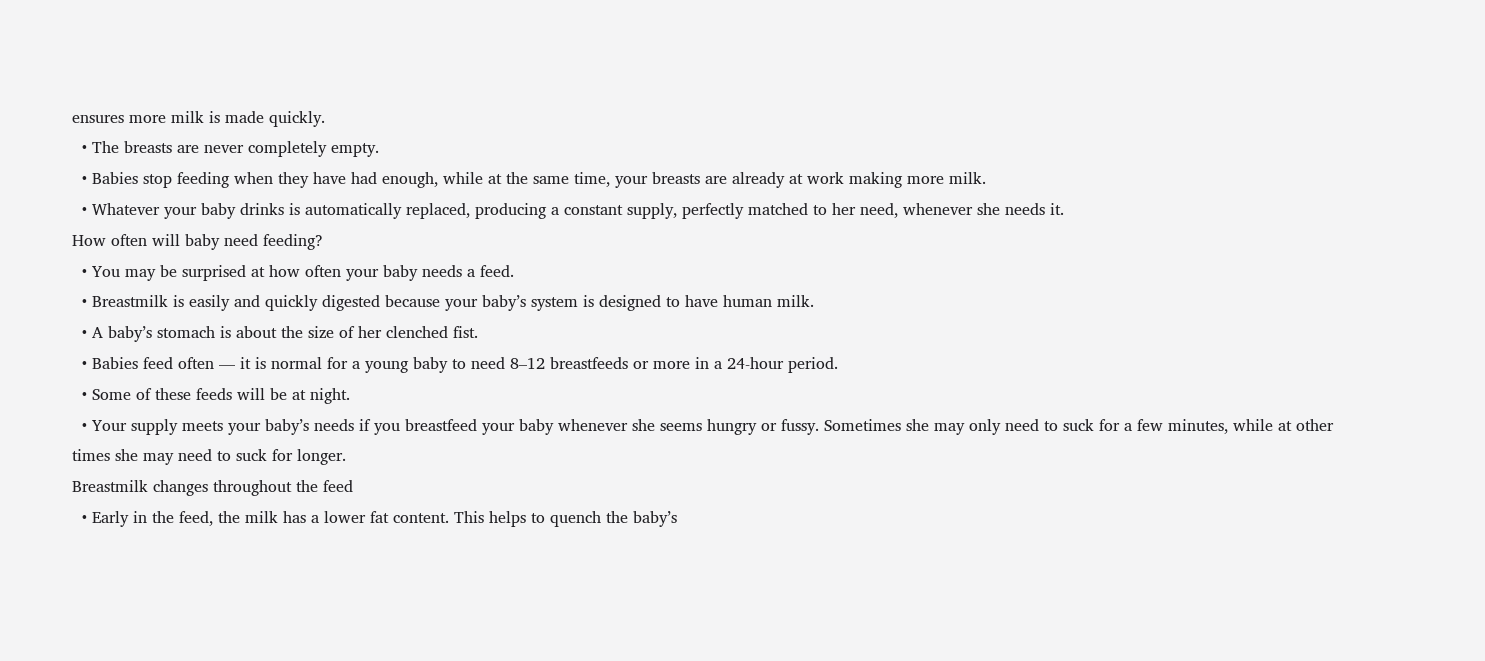ensures more milk is made quickly.
  • The breasts are never completely empty.
  • Babies stop feeding when they have had enough, while at the same time, your breasts are already at work making more milk.
  • Whatever your baby drinks is automatically replaced, producing a constant supply, perfectly matched to her need, whenever she needs it.
How often will baby need feeding?
  • You may be surprised at how often your baby needs a feed.
  • Breastmilk is easily and quickly digested because your baby’s system is designed to have human milk.
  • A baby’s stomach is about the size of her clenched fist.
  • Babies feed often — it is normal for a young baby to need 8–12 breastfeeds or more in a 24-hour period.
  • Some of these feeds will be at night.
  • Your supply meets your baby’s needs if you breastfeed your baby whenever she seems hungry or fussy. Sometimes she may only need to suck for a few minutes, while at other times she may need to suck for longer.
Breastmilk changes throughout the feed
  • Early in the feed, the milk has a lower fat content. This helps to quench the baby’s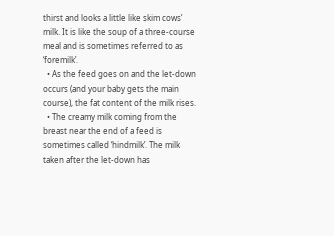thirst and looks a little like skim cows’ milk. It is like the soup of a three-course meal and is sometimes referred to as ‘foremilk’.
  • As the feed goes on and the let-down occurs (and your baby gets the main course), the fat content of the milk rises.
  • The creamy milk coming from the breast near the end of a feed is sometimes called ‘hindmilk’. The milk taken after the let-down has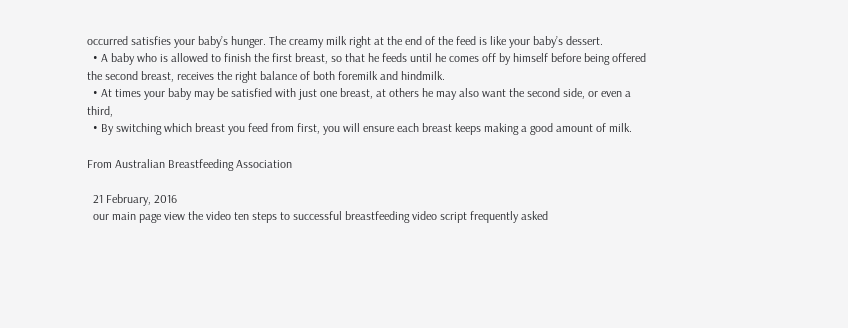occurred satisfies your baby’s hunger. The creamy milk right at the end of the feed is like your baby’s dessert.
  • A baby who is allowed to finish the first breast, so that he feeds until he comes off by himself before being offered the second breast, receives the right balance of both foremilk and hindmilk.
  • At times your baby may be satisfied with just one breast, at others he may also want the second side, or even a third,
  • By switching which breast you feed from first, you will ensure each breast keeps making a good amount of milk.

From Australian Breastfeeding Association

  21 February, 2016
  our main page view the video ten steps to successful breastfeeding video script frequently asked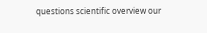questions scientific overview our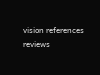vision references reviews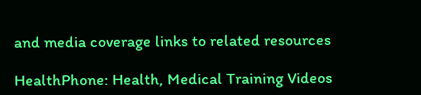and media coverage links to related resources

HealthPhone: Health, Medical Training Videos